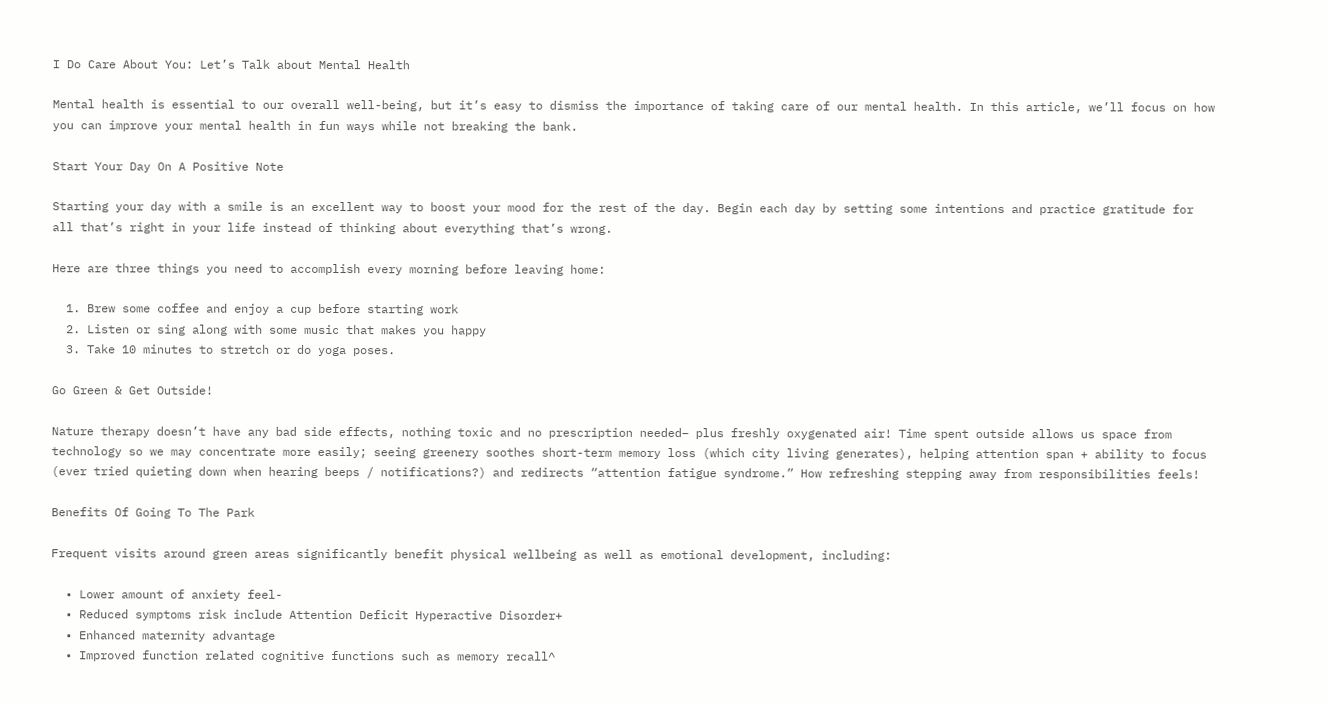I Do Care About You: Let’s Talk about Mental Health

Mental health is essential to our overall well-being, but it’s easy to dismiss the importance of taking care of our mental health. In this article, we’ll focus on how you can improve your mental health in fun ways while not breaking the bank.

Start Your Day On A Positive Note

Starting your day with a smile is an excellent way to boost your mood for the rest of the day. Begin each day by setting some intentions and practice gratitude for all that’s right in your life instead of thinking about everything that’s wrong.

Here are three things you need to accomplish every morning before leaving home:

  1. Brew some coffee and enjoy a cup before starting work
  2. Listen or sing along with some music that makes you happy
  3. Take 10 minutes to stretch or do yoga poses.

Go Green & Get Outside!

Nature therapy doesn’t have any bad side effects, nothing toxic and no prescription needed– plus freshly oxygenated air! Time spent outside allows us space from technology so we may concentrate more easily; seeing greenery soothes short-term memory loss (which city living generates), helping attention span + ability to focus (ever tried quieting down when hearing beeps / notifications?) and redirects “attention fatigue syndrome.” How refreshing stepping away from responsibilities feels!

Benefits Of Going To The Park

Frequent visits around green areas significantly benefit physical wellbeing as well as emotional development, including:

  • Lower amount of anxiety feel-
  • Reduced symptoms risk include Attention Deficit Hyperactive Disorder+
  • Enhanced maternity advantage
  • Improved function related cognitive functions such as memory recall^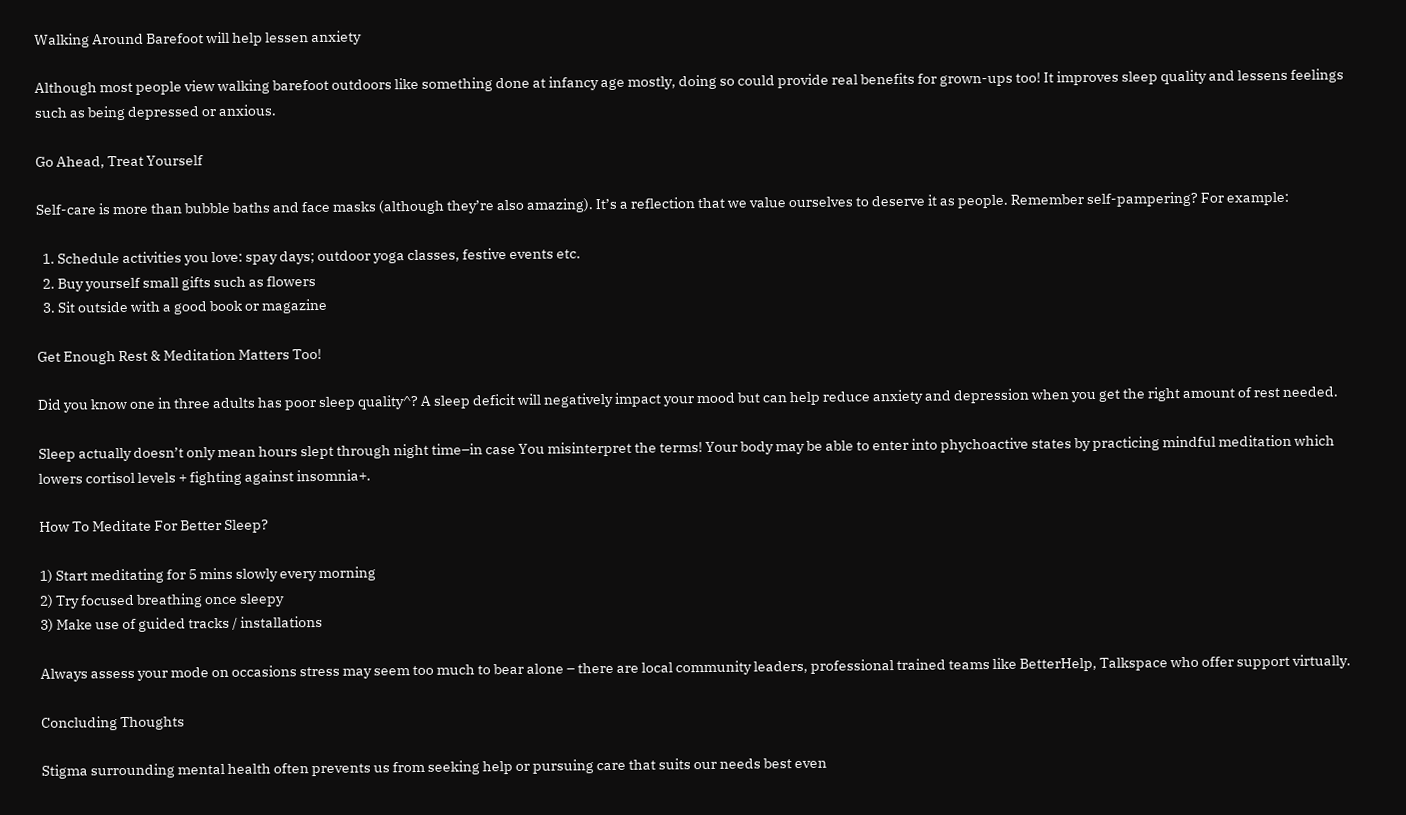Walking Around Barefoot will help lessen anxiety

Although most people view walking barefoot outdoors like something done at infancy age mostly, doing so could provide real benefits for grown-ups too! It improves sleep quality and lessens feelings such as being depressed or anxious.

Go Ahead, Treat Yourself

Self-care is more than bubble baths and face masks (although they’re also amazing). It’s a reflection that we value ourselves to deserve it as people. Remember self-pampering? For example:

  1. Schedule activities you love: spay days; outdoor yoga classes, festive events etc.
  2. Buy yourself small gifts such as flowers
  3. Sit outside with a good book or magazine

Get Enough Rest & Meditation Matters Too!

Did you know one in three adults has poor sleep quality^? A sleep deficit will negatively impact your mood but can help reduce anxiety and depression when you get the right amount of rest needed.

Sleep actually doesn’t only mean hours slept through night time–in case You misinterpret the terms! Your body may be able to enter into phychoactive states by practicing mindful meditation which lowers cortisol levels + fighting against insomnia+.

How To Meditate For Better Sleep?

1) Start meditating for 5 mins slowly every morning
2) Try focused breathing once sleepy
3) Make use of guided tracks / installations

Always assess your mode on occasions stress may seem too much to bear alone – there are local community leaders, professional trained teams like BetterHelp, Talkspace who offer support virtually.

Concluding Thoughts

Stigma surrounding mental health often prevents us from seeking help or pursuing care that suits our needs best even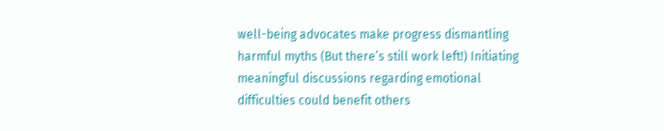well-being advocates make progress dismantling harmful myths (But there’s still work left!) Initiating meaningful discussions regarding emotional difficulties could benefit others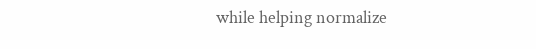while helping normalize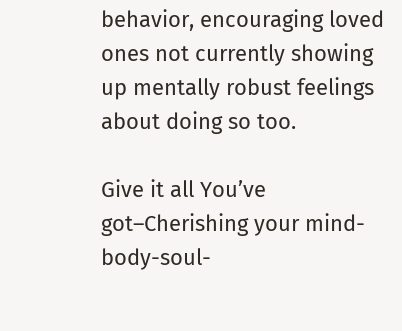behavior, encouraging loved ones not currently showing up mentally robust feelings about doing so too.

Give it all You’ve got–Cherishing your mind-body-soul-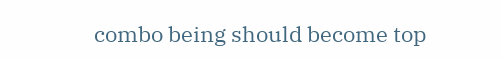combo being should become top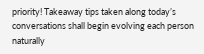priority! Takeaway tips taken along today’s conversations shall begin evolving each person naturally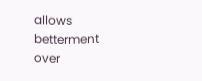allows betterment over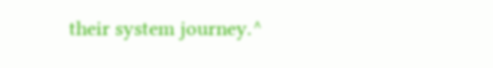their system journey.^